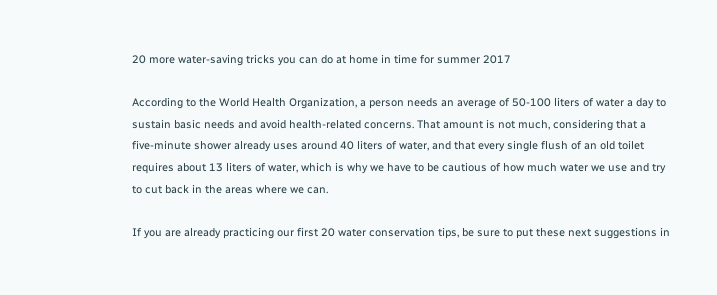20 more water-saving tricks you can do at home in time for summer 2017

According to the World Health Organization, a person needs an average of 50-100 liters of water a day to sustain basic needs and avoid health-related concerns. That amount is not much, considering that a five-minute shower already uses around 40 liters of water, and that every single flush of an old toilet requires about 13 liters of water, which is why we have to be cautious of how much water we use and try to cut back in the areas where we can.

If you are already practicing our first 20 water conservation tips, be sure to put these next suggestions in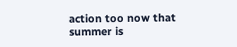action too now that summer is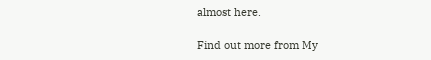almost here.

Find out more from My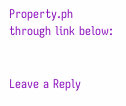Property.ph through link below:


Leave a Reply